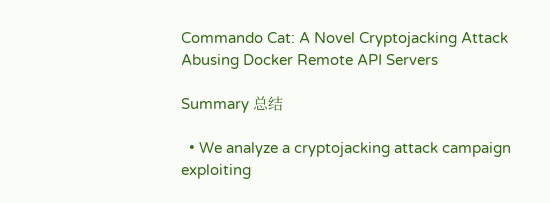Commando Cat: A Novel Cryptojacking Attack Abusing Docker Remote API Servers

Summary 总结

  • We analyze a cryptojacking attack campaign exploiting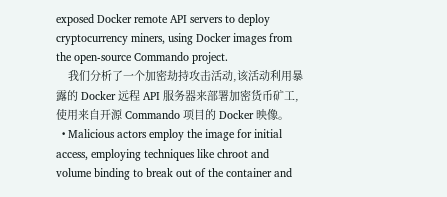exposed Docker remote API servers to deploy cryptocurrency miners, using Docker images from the open-source Commando project.
    我们分析了一个加密劫持攻击活动,该活动利用暴露的 Docker 远程 API 服务器来部署加密货币矿工,使用来自开源 Commando 项目的 Docker 映像。
  • Malicious actors employ the image for initial access, employing techniques like chroot and volume binding to break out of the container and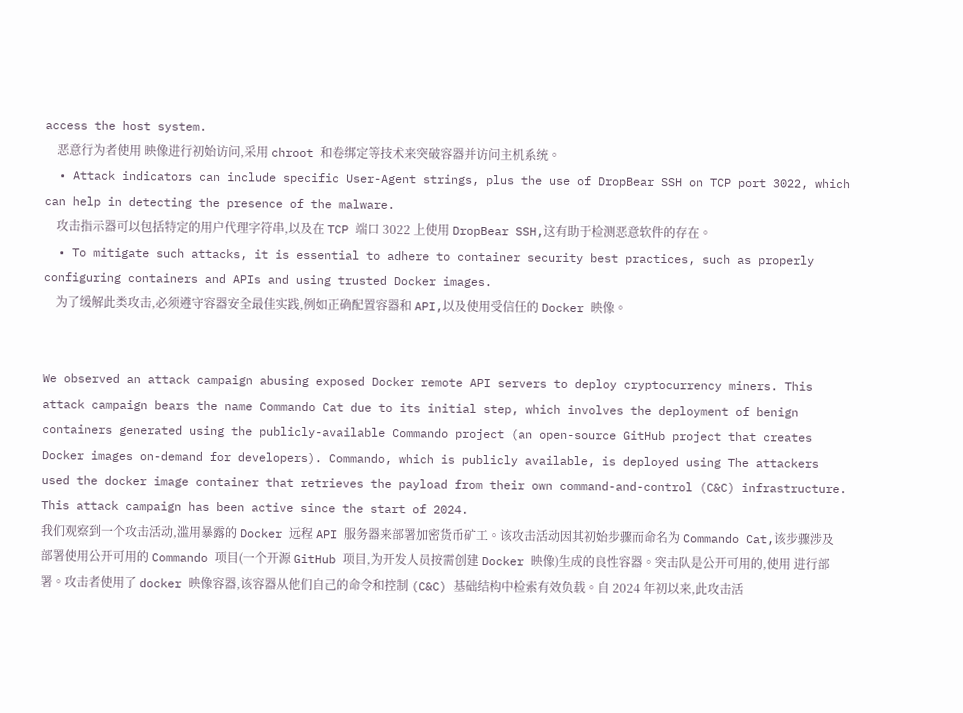access the host system.
    恶意行为者使用 映像进行初始访问,采用 chroot 和卷绑定等技术来突破容器并访问主机系统。
  • Attack indicators can include specific User-Agent strings, plus the use of DropBear SSH on TCP port 3022, which can help in detecting the presence of the malware.
    攻击指示器可以包括特定的用户代理字符串,以及在 TCP 端口 3022 上使用 DropBear SSH,这有助于检测恶意软件的存在。
  • To mitigate such attacks, it is essential to adhere to container security best practices, such as properly configuring containers and APIs and using trusted Docker images.
    为了缓解此类攻击,必须遵守容器安全最佳实践,例如正确配置容器和 API,以及使用受信任的 Docker 映像。


We observed an attack campaign abusing exposed Docker remote API servers to deploy cryptocurrency miners. This attack campaign bears the name Commando Cat due to its initial step, which involves the deployment of benign containers generated using the publicly-available Commando project (an open-source GitHub project that creates Docker images on-demand for developers). Commando, which is publicly available, is deployed using The attackers used the docker image container that retrieves the payload from their own command-and-control (C&C) infrastructure. This attack campaign has been active since the start of 2024.
我们观察到一个攻击活动,滥用暴露的 Docker 远程 API 服务器来部署加密货币矿工。该攻击活动因其初始步骤而命名为 Commando Cat,该步骤涉及部署使用公开可用的 Commando 项目(一个开源 GitHub 项目,为开发人员按需创建 Docker 映像)生成的良性容器。突击队是公开可用的,使用 进行部署。攻击者使用了 docker 映像容器,该容器从他们自己的命令和控制 (C&C) 基础结构中检索有效负载。自 2024 年初以来,此攻击活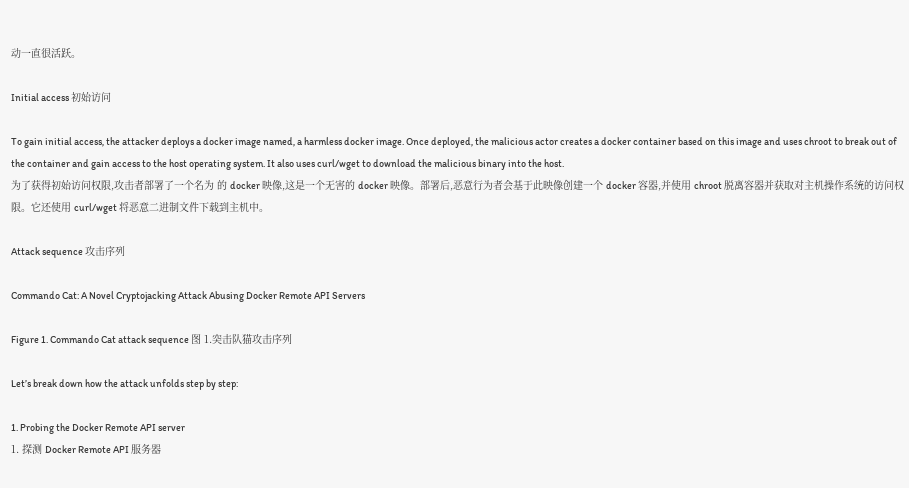动一直很活跃。

Initial access 初始访问

To gain initial access, the attacker deploys a docker image named, a harmless docker image. Once deployed, the malicious actor creates a docker container based on this image and uses chroot to break out of the container and gain access to the host operating system. It also uses curl/wget to download the malicious binary into the host.
为了获得初始访问权限,攻击者部署了一个名为 的 docker 映像,这是一个无害的 docker 映像。部署后,恶意行为者会基于此映像创建一个 docker 容器,并使用 chroot 脱离容器并获取对主机操作系统的访问权限。它还使用 curl/wget 将恶意二进制文件下载到主机中。

Attack sequence 攻击序列

Commando Cat: A Novel Cryptojacking Attack Abusing Docker Remote API Servers

Figure 1. Commando Cat attack sequence 图 1.突击队猫攻击序列

Let’s break down how the attack unfolds step by step:

1. Probing the Docker Remote API server
1. 探测 Docker Remote API 服务器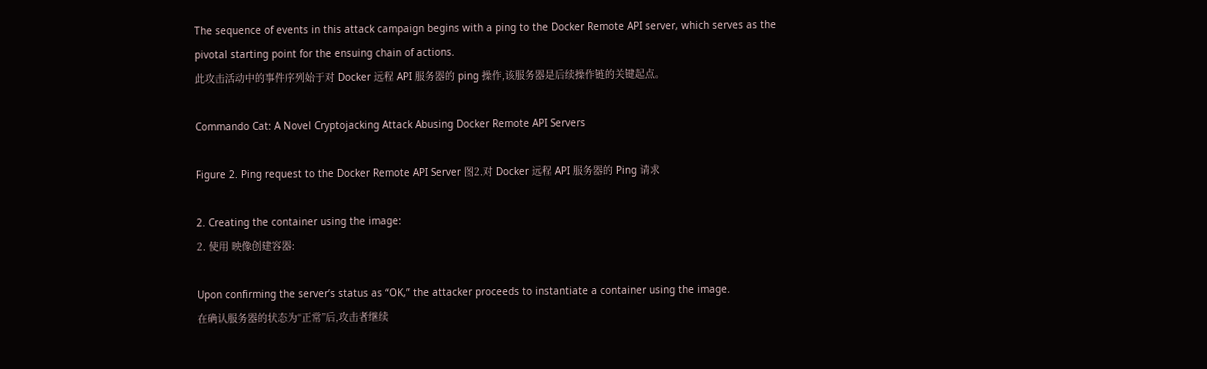The sequence of events in this attack campaign begins with a ping to the Docker Remote API server, which serves as the pivotal starting point for the ensuing chain of actions.
此攻击活动中的事件序列始于对 Docker 远程 API 服务器的 ping 操作,该服务器是后续操作链的关键起点。

Commando Cat: A Novel Cryptojacking Attack Abusing Docker Remote API Servers

Figure 2. Ping request to the Docker Remote API Server 图2.对 Docker 远程 API 服务器的 Ping 请求

2. Creating the container using the image:
2. 使用 映像创建容器:

Upon confirming the server’s status as “OK,” the attacker proceeds to instantiate a container using the image.
在确认服务器的状态为“正常”后,攻击者继续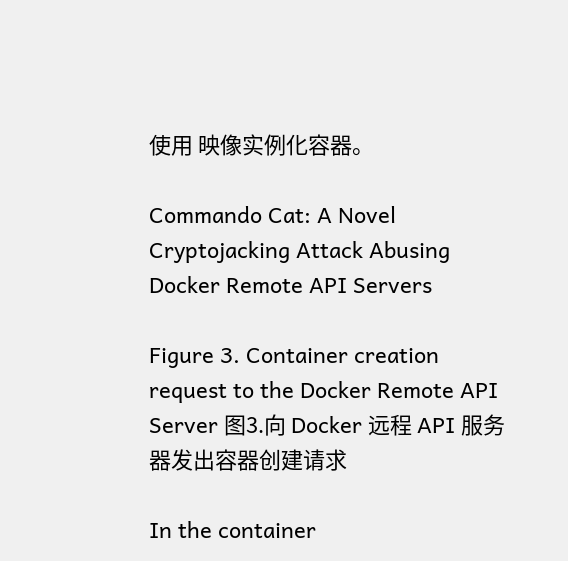使用 映像实例化容器。

Commando Cat: A Novel Cryptojacking Attack Abusing Docker Remote API Servers

Figure 3. Container creation request to the Docker Remote API Server 图3.向 Docker 远程 API 服务器发出容器创建请求

In the container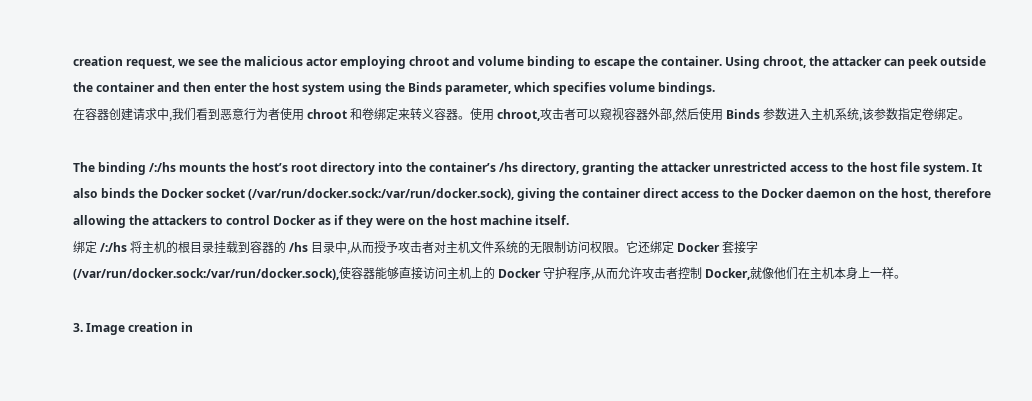creation request, we see the malicious actor employing chroot and volume binding to escape the container. Using chroot, the attacker can peek outside the container and then enter the host system using the Binds parameter, which specifies volume bindings.
在容器创建请求中,我们看到恶意行为者使用 chroot 和卷绑定来转义容器。使用 chroot,攻击者可以窥视容器外部,然后使用 Binds 参数进入主机系统,该参数指定卷绑定。

The binding /:/hs mounts the host’s root directory into the container’s /hs directory, granting the attacker unrestricted access to the host file system. It also binds the Docker socket (/var/run/docker.sock:/var/run/docker.sock), giving the container direct access to the Docker daemon on the host, therefore allowing the attackers to control Docker as if they were on the host machine itself.
绑定 /:/hs 将主机的根目录挂载到容器的 /hs 目录中,从而授予攻击者对主机文件系统的无限制访问权限。它还绑定 Docker 套接字 (/var/run/docker.sock:/var/run/docker.sock),使容器能够直接访问主机上的 Docker 守护程序,从而允许攻击者控制 Docker,就像他们在主机本身上一样。

3. Image creation in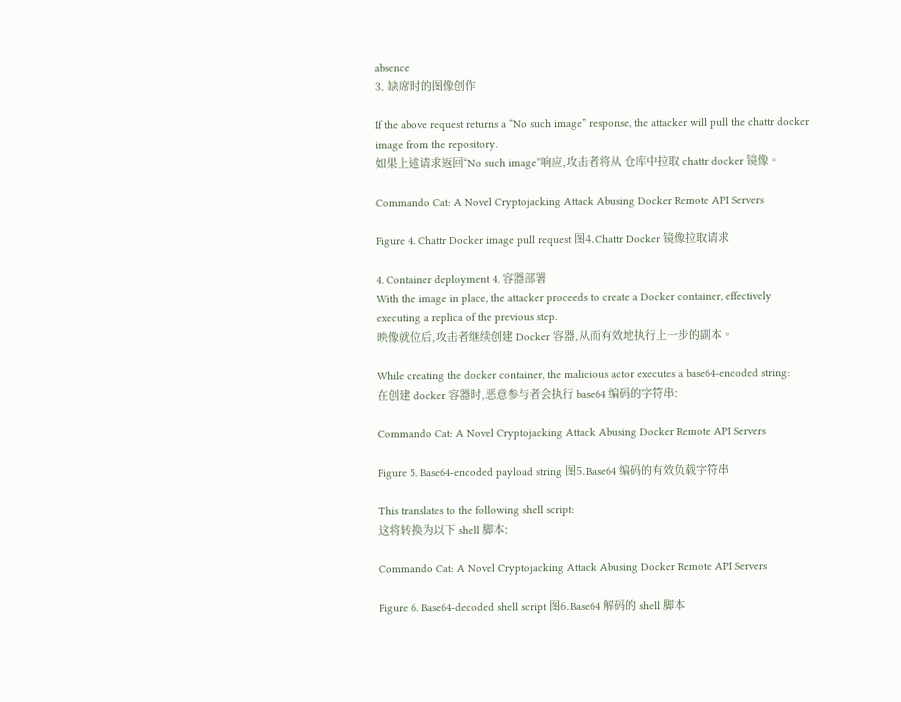absence
3. 缺席时的图像创作

If the above request returns a “No such image” response, the attacker will pull the chattr docker image from the repository.
如果上述请求返回“No such image”响应,攻击者将从 仓库中拉取 chattr docker 镜像。

Commando Cat: A Novel Cryptojacking Attack Abusing Docker Remote API Servers

Figure 4. Chattr Docker image pull request 图4.Chattr Docker 镜像拉取请求

4. Container deployment 4. 容器部署
With the image in place, the attacker proceeds to create a Docker container, effectively executing a replica of the previous step.
映像就位后,攻击者继续创建 Docker 容器,从而有效地执行上一步的副本。

While creating the docker container, the malicious actor executes a base64-encoded string:
在创建 docker 容器时,恶意参与者会执行 base64 编码的字符串:

Commando Cat: A Novel Cryptojacking Attack Abusing Docker Remote API Servers

Figure 5. Base64-encoded payload string 图5.Base64 编码的有效负载字符串

This translates to the following shell script:
这将转换为以下 shell 脚本:

Commando Cat: A Novel Cryptojacking Attack Abusing Docker Remote API Servers

Figure 6. Base64-decoded shell script 图6.Base64 解码的 shell 脚本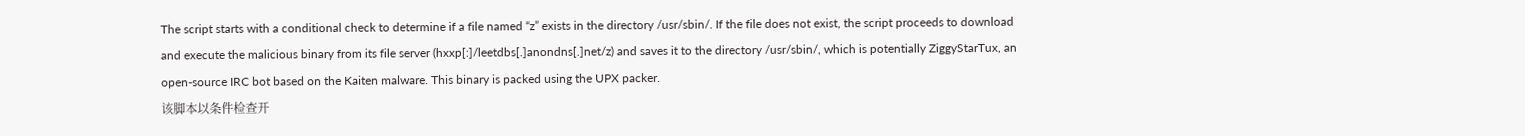The script starts with a conditional check to determine if a file named “z” exists in the directory /usr/sbin/. If the file does not exist, the script proceeds to download and execute the malicious binary from its file server (hxxp[:]/leetdbs[.]anondns[.]net/z) and saves it to the directory /usr/sbin/, which is potentially ZiggyStarTux, an open-source IRC bot based on the Kaiten malware. This binary is packed using the UPX packer.
该脚本以条件检查开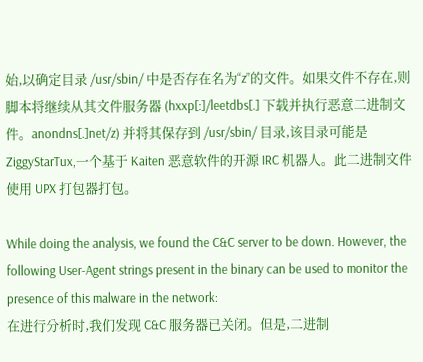始,以确定目录 /usr/sbin/ 中是否存在名为“z”的文件。如果文件不存在,则脚本将继续从其文件服务器 (hxxp[:]/leetdbs[.] 下载并执行恶意二进制文件。anondns[.]net/z) 并将其保存到 /usr/sbin/ 目录,该目录可能是 ZiggyStarTux,一个基于 Kaiten 恶意软件的开源 IRC 机器人。此二进制文件使用 UPX 打包器打包。

While doing the analysis, we found the C&C server to be down. However, the following User-Agent strings present in the binary can be used to monitor the presence of this malware in the network:
在进行分析时,我们发现 C&C 服务器已关闭。但是,二进制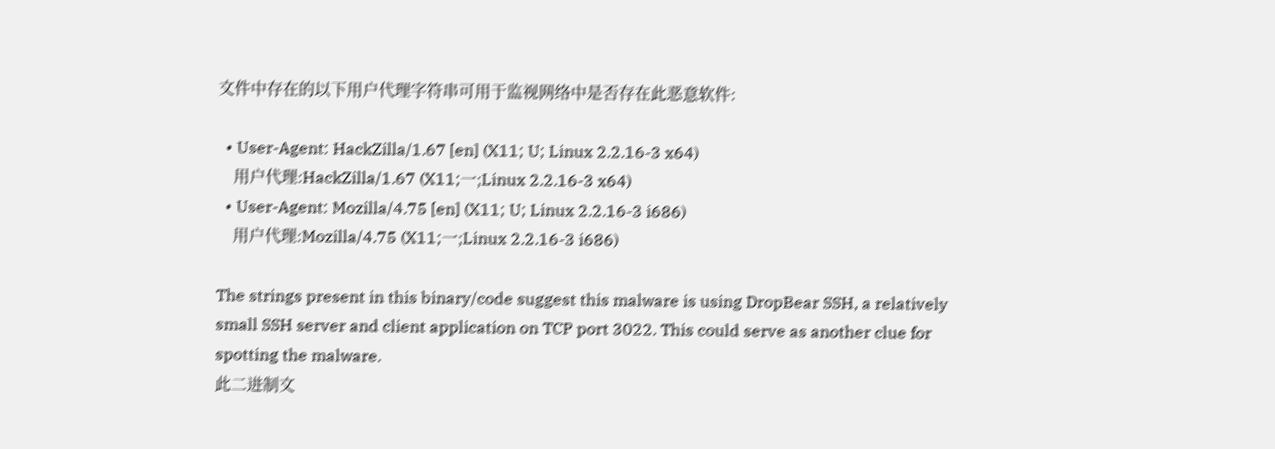文件中存在的以下用户代理字符串可用于监视网络中是否存在此恶意软件:

  • User-Agent: HackZilla/1.67 [en] (X11; U; Linux 2.2.16-3 x64)
    用户代理:HackZilla/1.67 (X11;一;Linux 2.2.16-3 x64)
  • User-Agent: Mozilla/4.75 [en] (X11; U; Linux 2.2.16-3 i686)
    用户代理:Mozilla/4.75 (X11;一;Linux 2.2.16-3 i686)

The strings present in this binary/code suggest this malware is using DropBear SSH, a relatively small SSH server and client application on TCP port 3022. This could serve as another clue for spotting the malware.
此二进制文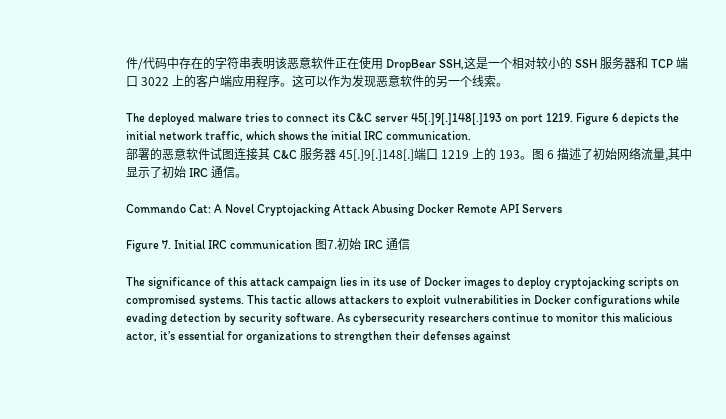件/代码中存在的字符串表明该恶意软件正在使用 DropBear SSH,这是一个相对较小的 SSH 服务器和 TCP 端口 3022 上的客户端应用程序。这可以作为发现恶意软件的另一个线索。

The deployed malware tries to connect its C&C server 45[.]9[.]148[.]193 on port 1219. Figure 6 depicts the initial network traffic, which shows the initial IRC communication.
部署的恶意软件试图连接其 C&C 服务器 45[.]9[.]148[.]端口 1219 上的 193。图 6 描述了初始网络流量,其中显示了初始 IRC 通信。

Commando Cat: A Novel Cryptojacking Attack Abusing Docker Remote API Servers

Figure 7. Initial IRC communication 图7.初始 IRC 通信

The significance of this attack campaign lies in its use of Docker images to deploy cryptojacking scripts on compromised systems. This tactic allows attackers to exploit vulnerabilities in Docker configurations while evading detection by security software. As cybersecurity researchers continue to monitor this malicious actor, it’s essential for organizations to strengthen their defenses against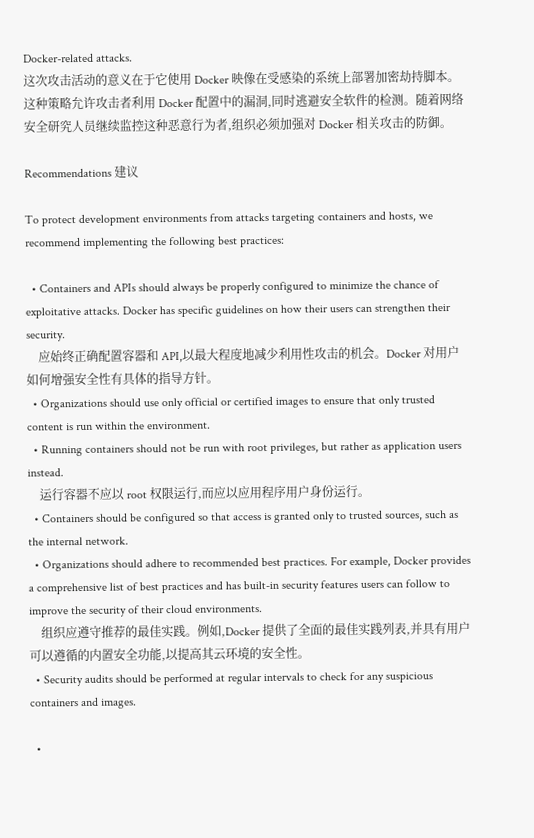Docker-related attacks.
这次攻击活动的意义在于它使用 Docker 映像在受感染的系统上部署加密劫持脚本。这种策略允许攻击者利用 Docker 配置中的漏洞,同时逃避安全软件的检测。随着网络安全研究人员继续监控这种恶意行为者,组织必须加强对 Docker 相关攻击的防御。

Recommendations 建议

To protect development environments from attacks targeting containers and hosts, we recommend implementing the following best practices:

  • Containers and APIs should always be properly configured to minimize the chance of exploitative attacks. Docker has specific guidelines on how their users can strengthen their security.
    应始终正确配置容器和 API,以最大程度地减少利用性攻击的机会。Docker 对用户如何增强安全性有具体的指导方针。
  • Organizations should use only official or certified images to ensure that only trusted content is run within the environment.
  • Running containers should not be run with root privileges, but rather as application users instead.
    运行容器不应以 root 权限运行,而应以应用程序用户身份运行。
  • Containers should be configured so that access is granted only to trusted sources, such as the internal network.
  • Organizations should adhere to recommended best practices. For example, Docker provides a comprehensive list of best practices and has built-in security features users can follow to improve the security of their cloud environments.
    组织应遵守推荐的最佳实践。例如,Docker 提供了全面的最佳实践列表,并具有用户可以遵循的内置安全功能,以提高其云环境的安全性。
  • Security audits should be performed at regular intervals to check for any suspicious containers and images.

  •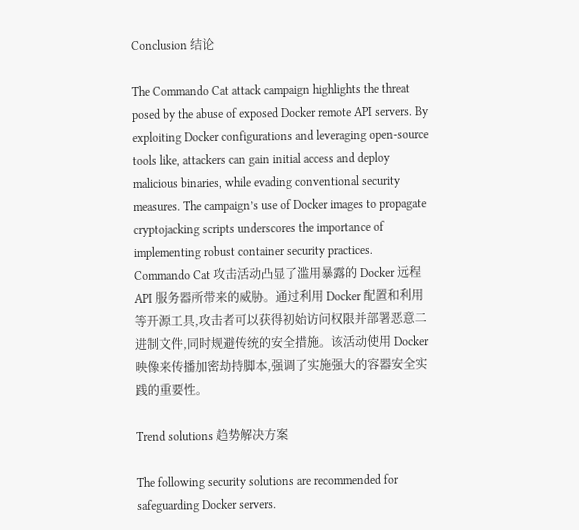Conclusion 结论

The Commando Cat attack campaign highlights the threat posed by the abuse of exposed Docker remote API servers. By exploiting Docker configurations and leveraging open-source tools like, attackers can gain initial access and deploy malicious binaries, while evading conventional security measures. The campaign’s use of Docker images to propagate cryptojacking scripts underscores the importance of implementing robust container security practices.
Commando Cat 攻击活动凸显了滥用暴露的 Docker 远程 API 服务器所带来的威胁。通过利用 Docker 配置和利用 等开源工具,攻击者可以获得初始访问权限并部署恶意二进制文件,同时规避传统的安全措施。该活动使用 Docker 映像来传播加密劫持脚本,强调了实施强大的容器安全实践的重要性。

Trend solutions 趋势解决方案

The following security solutions are recommended for safeguarding Docker servers.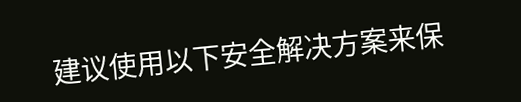建议使用以下安全解决方案来保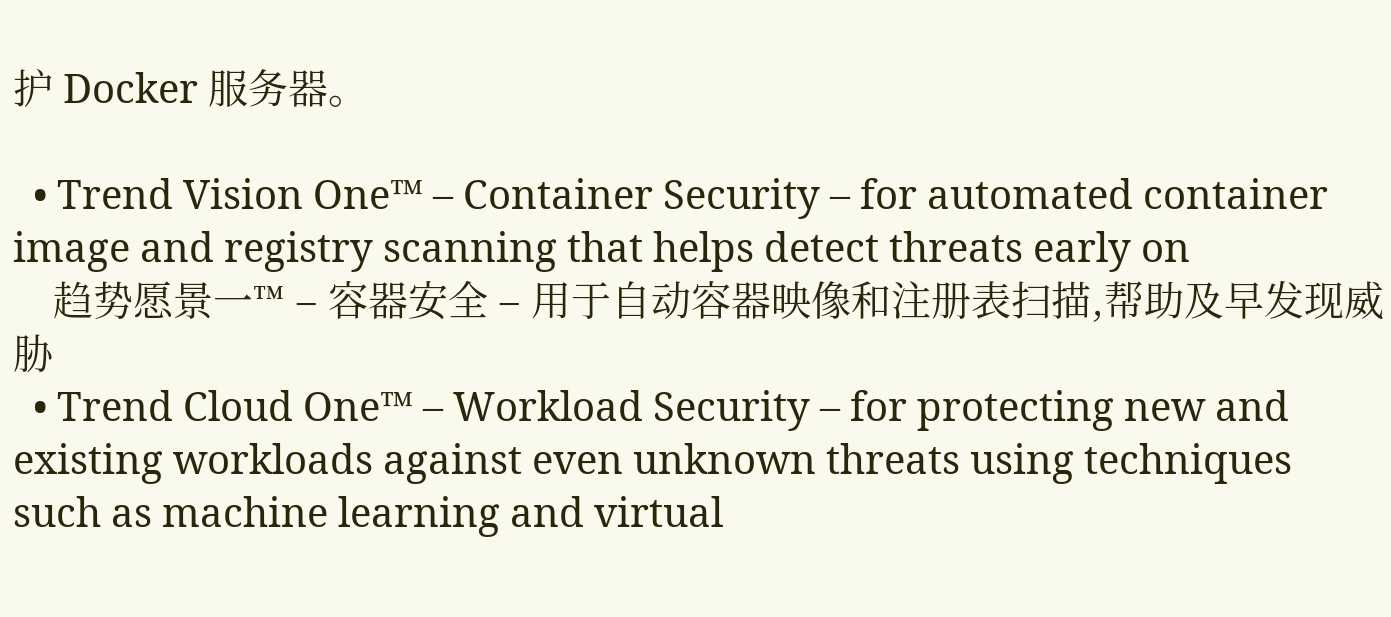护 Docker 服务器。

  • Trend Vision One™ – Container Security – for automated container image and registry scanning that helps detect threats early on
    趋势愿景一™ – 容器安全 – 用于自动容器映像和注册表扫描,帮助及早发现威胁
  • Trend Cloud One™ – Workload Security – for protecting new and existing workloads against even unknown threats using techniques such as machine learning and virtual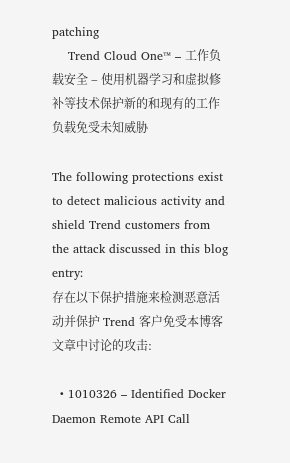patching
    Trend Cloud One™ – 工作负载安全 – 使用机器学习和虚拟修补等技术保护新的和现有的工作负载免受未知威胁

The following protections exist to detect malicious activity and shield Trend customers from the attack discussed in this blog entry:
存在以下保护措施来检测恶意活动并保护 Trend 客户免受本博客文章中讨论的攻击:

  • 1010326 – Identified Docker Daemon Remote API Call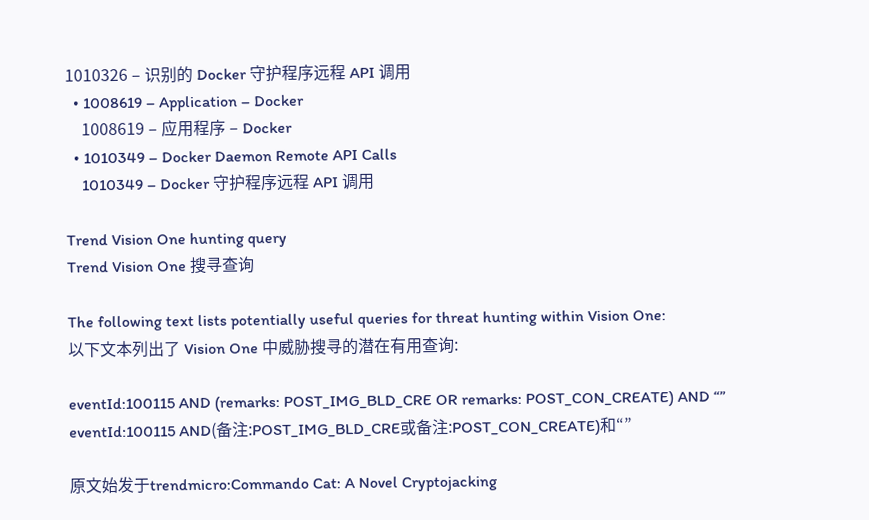1010326 – 识别的 Docker 守护程序远程 API 调用
  • 1008619 – Application – Docker
    1008619 – 应用程序 – Docker
  • 1010349 – Docker Daemon Remote API Calls
    1010349 – Docker 守护程序远程 API 调用

Trend Vision One hunting query
Trend Vision One 搜寻查询

The following text lists potentially useful queries for threat hunting within Vision One:
以下文本列出了 Vision One 中威胁搜寻的潜在有用查询:

eventId:100115 AND (remarks: POST_IMG_BLD_CRE OR remarks: POST_CON_CREATE) AND “”
eventId:100115 AND(备注:POST_IMG_BLD_CRE或备注:POST_CON_CREATE)和“”

原文始发于trendmicro:Commando Cat: A Novel Cryptojacking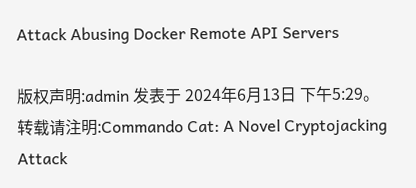Attack Abusing Docker Remote API Servers

版权声明:admin 发表于 2024年6月13日 下午5:29。
转载请注明:Commando Cat: A Novel Cryptojacking Attack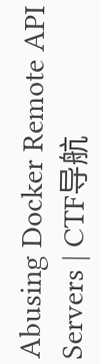Abusing Docker Remote API Servers | CTF导航